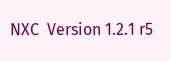NXC  Version 1.2.1 r5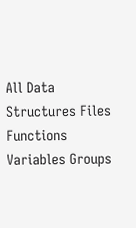All Data Structures Files Functions Variables Groups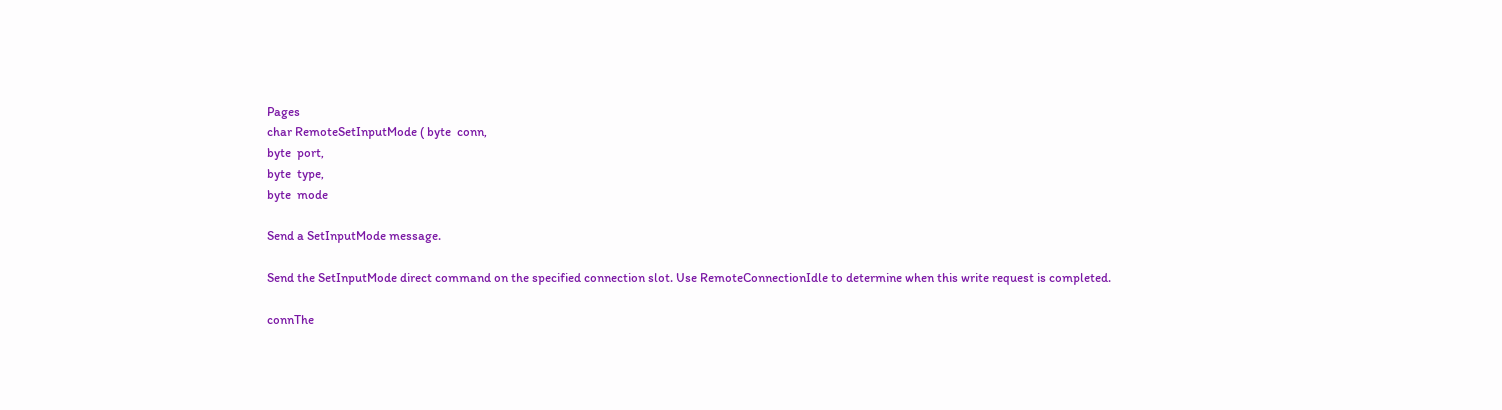Pages
char RemoteSetInputMode ( byte  conn,
byte  port,
byte  type,
byte  mode

Send a SetInputMode message.

Send the SetInputMode direct command on the specified connection slot. Use RemoteConnectionIdle to determine when this write request is completed.

connThe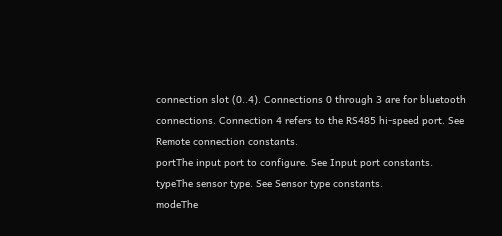connection slot (0..4). Connections 0 through 3 are for bluetooth connections. Connection 4 refers to the RS485 hi-speed port. See Remote connection constants.
portThe input port to configure. See Input port constants.
typeThe sensor type. See Sensor type constants.
modeThe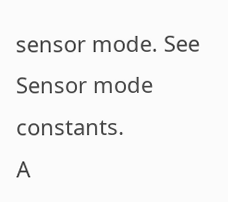sensor mode. See Sensor mode constants.
A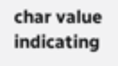char value indicating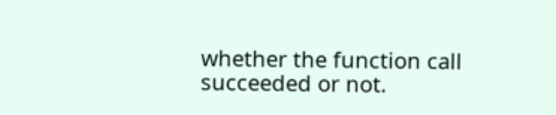whether the function call succeeded or not.